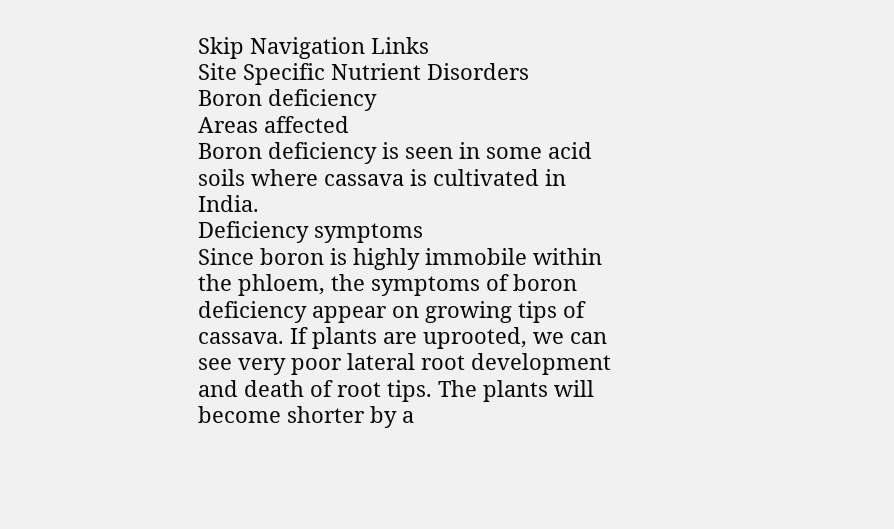Skip Navigation Links
Site Specific Nutrient Disorders
Boron deficiency
Areas affected
Boron deficiency is seen in some acid soils where cassava is cultivated in India.
Deficiency symptoms
Since boron is highly immobile within the phloem, the symptoms of boron deficiency appear on growing tips of cassava. If plants are uprooted, we can see very poor lateral root development and death of root tips. The plants will become shorter by a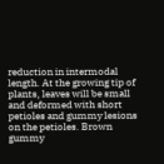reduction in intermodal length. At the growing tip of plants, leaves will be small and deformed with short petioles and gummy lesions on the petioles. Brown gummy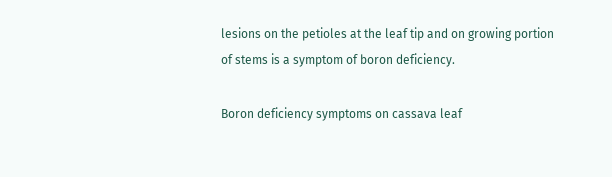lesions on the petioles at the leaf tip and on growing portion of stems is a symptom of boron deficiency.

Boron deficiency symptoms on cassava leaf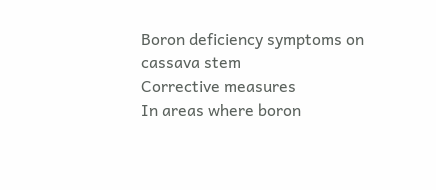Boron deficiency symptoms on cassava stem
Corrective measures
In areas where boron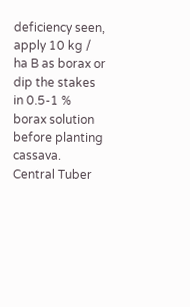deficiency seen, apply 10 kg / ha B as borax or dip the stakes in 0.5-1 % borax solution before planting cassava.
Central Tuber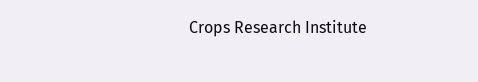Crops Research Institute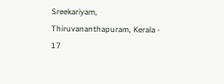Sreekariyam, Thiruvananthapuram, Kerala - 17